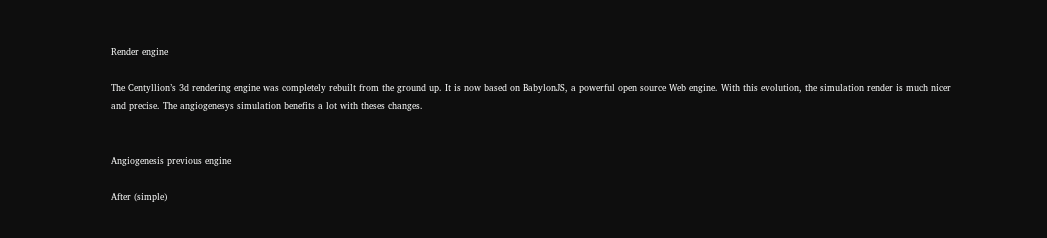Render engine

The Centyllion’s 3d rendering engine was completely rebuilt from the ground up. It is now based on BabylonJS, a powerful open source Web engine. With this evolution, the simulation render is much nicer and precise. The angiogenesys simulation benefits a lot with theses changes.


Angiogenesis previous engine

After (simple)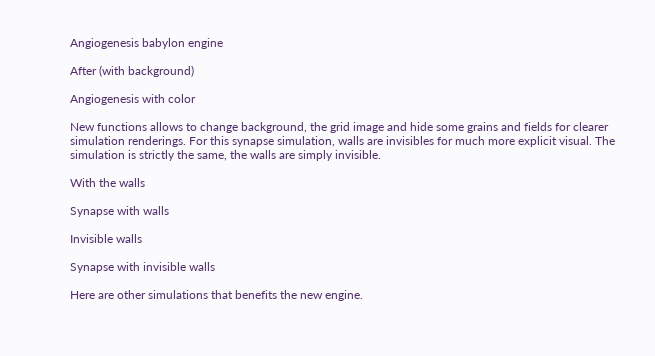Angiogenesis babylon engine

After (with background)

Angiogenesis with color

New functions allows to change background, the grid image and hide some grains and fields for clearer simulation renderings. For this synapse simulation, walls are invisibles for much more explicit visual. The simulation is strictly the same, the walls are simply invisible.

With the walls

Synapse with walls

Invisible walls

Synapse with invisible walls

Here are other simulations that benefits the new engine.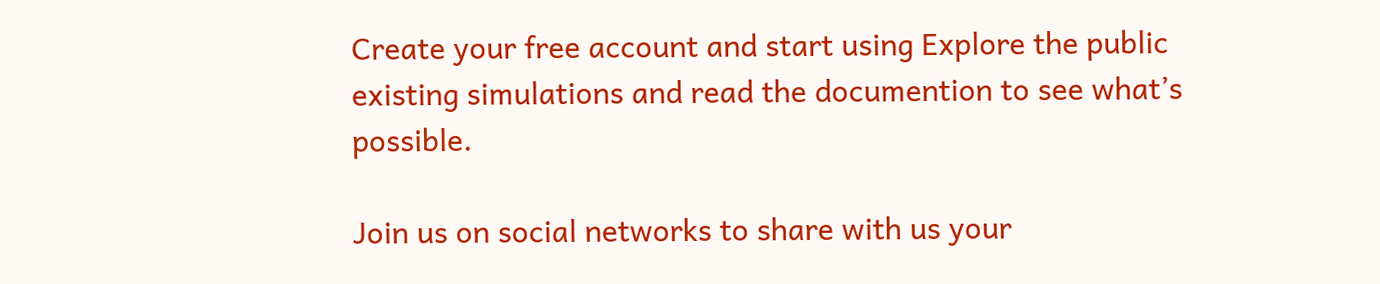Create your free account and start using Explore the public existing simulations and read the documention to see what’s possible.

Join us on social networks to share with us your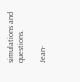simulations and questions.

Jean-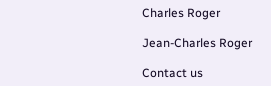Charles Roger

Jean-Charles Roger

Contact us